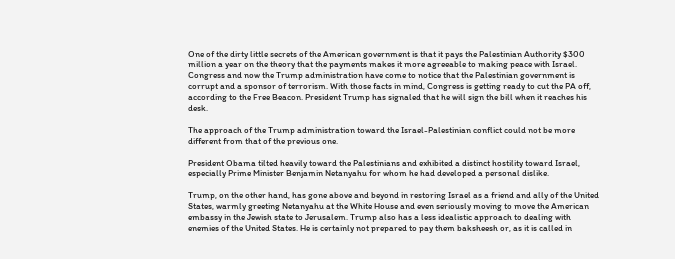One of the dirty little secrets of the American government is that it pays the Palestinian Authority $300 million a year on the theory that the payments makes it more agreeable to making peace with Israel. Congress and now the Trump administration have come to notice that the Palestinian government is corrupt and a sponsor of terrorism. With those facts in mind, Congress is getting ready to cut the PA off, according to the Free Beacon. President Trump has signaled that he will sign the bill when it reaches his desk.

The approach of the Trump administration toward the Israel-Palestinian conflict could not be more different from that of the previous one.

President Obama tilted heavily toward the Palestinians and exhibited a distinct hostility toward Israel, especially Prime Minister Benjamin Netanyahu for whom he had developed a personal dislike.

Trump, on the other hand, has gone above and beyond in restoring Israel as a friend and ally of the United States, warmly greeting Netanyahu at the White House and even seriously moving to move the American embassy in the Jewish state to Jerusalem. Trump also has a less idealistic approach to dealing with enemies of the United States. He is certainly not prepared to pay them baksheesh or, as it is called in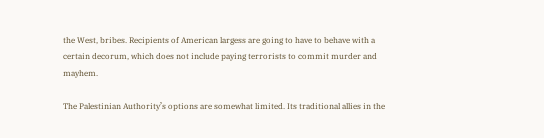the West, bribes. Recipients of American largess are going to have to behave with a certain decorum, which does not include paying terrorists to commit murder and mayhem.

The Palestinian Authority’s options are somewhat limited. Its traditional allies in the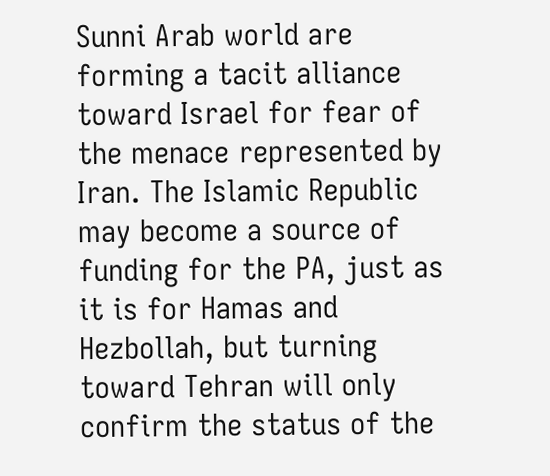Sunni Arab world are forming a tacit alliance toward Israel for fear of the menace represented by Iran. The Islamic Republic may become a source of funding for the PA, just as it is for Hamas and Hezbollah, but turning toward Tehran will only confirm the status of the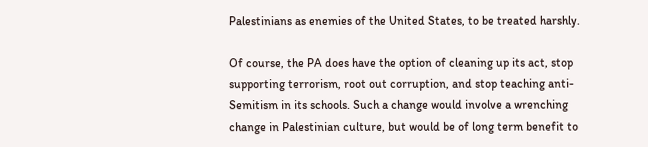Palestinians as enemies of the United States, to be treated harshly.

Of course, the PA does have the option of cleaning up its act, stop supporting terrorism, root out corruption, and stop teaching anti-Semitism in its schools. Such a change would involve a wrenching change in Palestinian culture, but would be of long term benefit to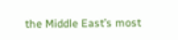the Middle East’s most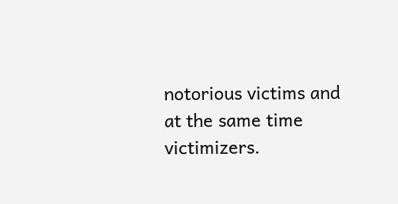notorious victims and at the same time victimizers.